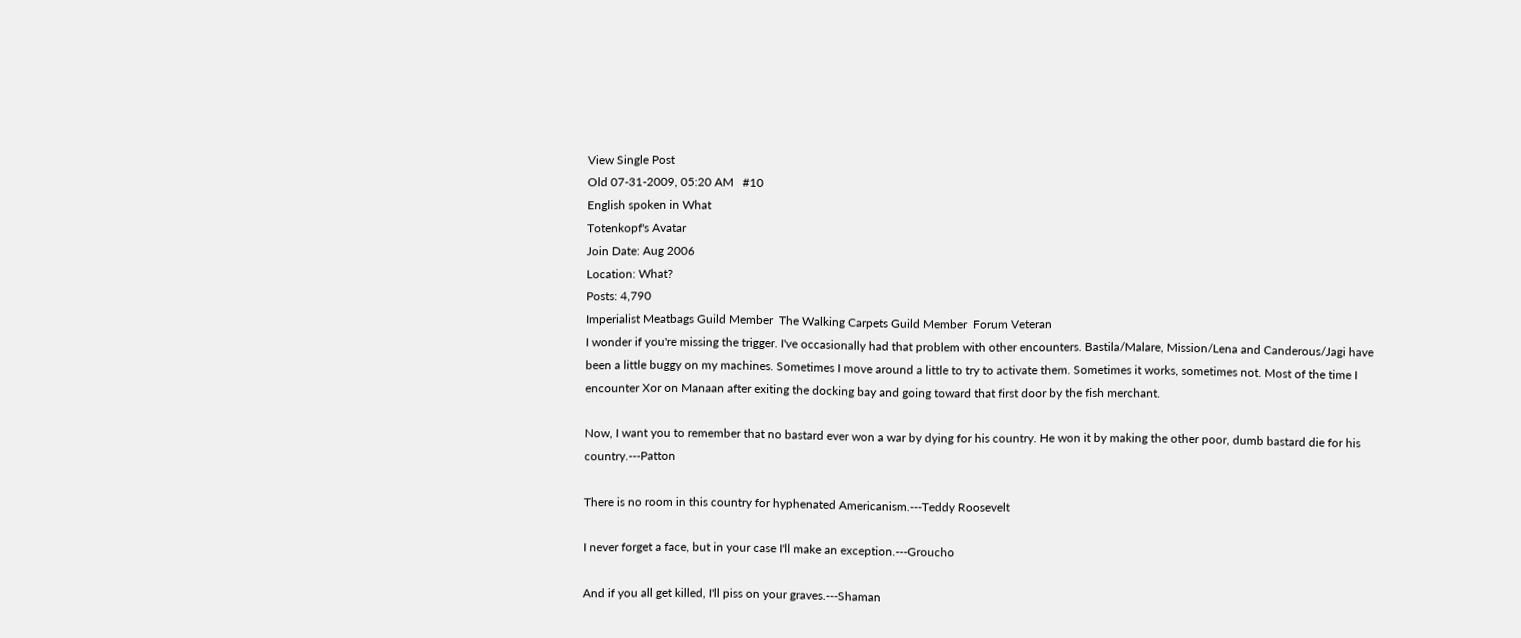View Single Post
Old 07-31-2009, 05:20 AM   #10
English spoken in What
Totenkopf's Avatar
Join Date: Aug 2006
Location: What?
Posts: 4,790
Imperialist Meatbags Guild Member  The Walking Carpets Guild Member  Forum Veteran
I wonder if you're missing the trigger. I've occasionally had that problem with other encounters. Bastila/Malare, Mission/Lena and Canderous/Jagi have been a little buggy on my machines. Sometimes I move around a little to try to activate them. Sometimes it works, sometimes not. Most of the time I encounter Xor on Manaan after exiting the docking bay and going toward that first door by the fish merchant.

Now, I want you to remember that no bastard ever won a war by dying for his country. He won it by making the other poor, dumb bastard die for his country.---Patton

There is no room in this country for hyphenated Americanism.---Teddy Roosevelt

I never forget a face, but in your case I'll make an exception.---Groucho

And if you all get killed, I'll piss on your graves.---Shaman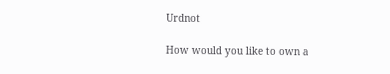Urdnot

How would you like to own a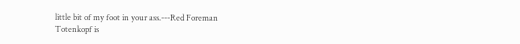little bit of my foot in your ass.---Red Foreman
Totenkopf is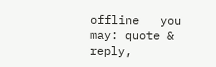offline   you may: quote & reply,